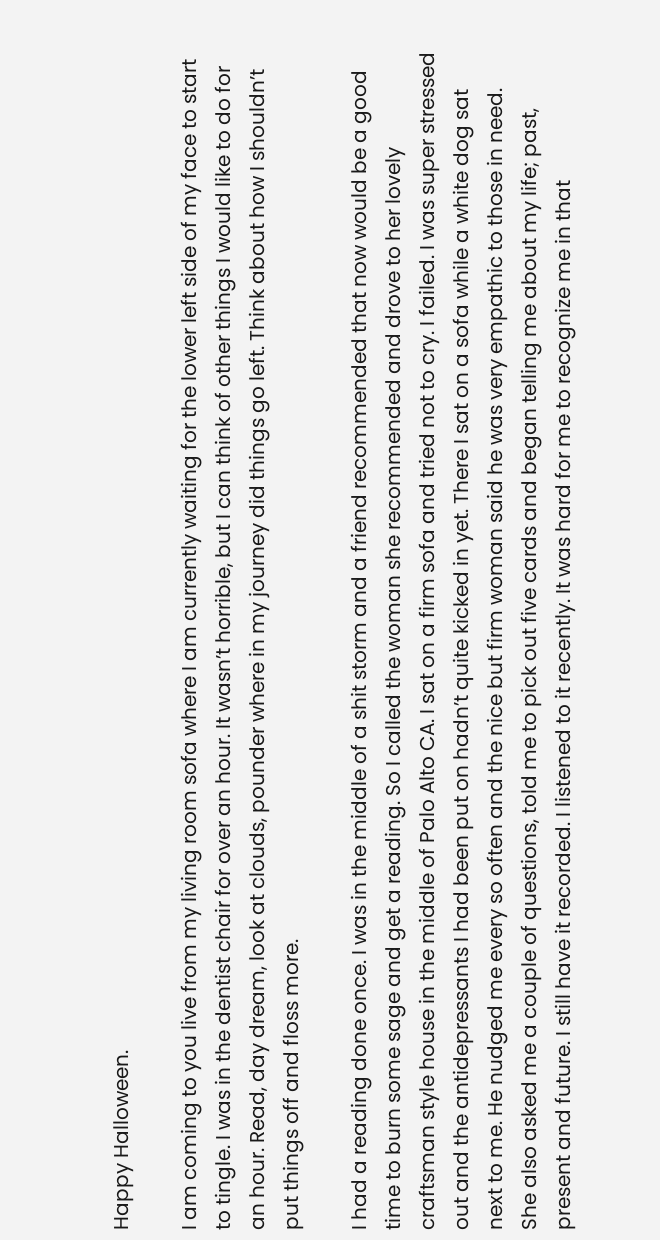Happy Halloween.

I am coming to you live from my living room sofa where I am currently waiting for the lower left side of my face to start to tingle. I was in the dentist chair for over an hour. It wasn’t horrible, but I can think of other things I would like to do for an hour. Read, day dream, look at clouds, pounder where in my journey did things go left. Think about how I shouldn’t put things off and floss more.

I had a reading done once. I was in the middle of a shit storm and a friend recommended that now would be a good time to burn some sage and get a reading. So I called the woman she recommended and drove to her lovely craftsman style house in the middle of Palo Alto CA. I sat on a firm sofa and tried not to cry. I failed. I was super stressed out and the antidepressants I had been put on hadn’t quite kicked in yet. There I sat on a sofa while a white dog sat next to me. He nudged me every so often and the nice but firm woman said he was very empathic to those in need. She also asked me a couple of questions, told me to pick out five cards and began telling me about my life; past, present and future. I still have it recorded. I listened to it recently. It was hard for me to recognize me in that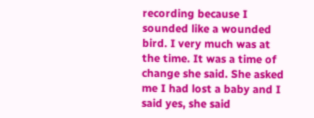recording because I sounded like a wounded bird. I very much was at the time. It was a time of change she said. She asked me I had lost a baby and I said yes, she said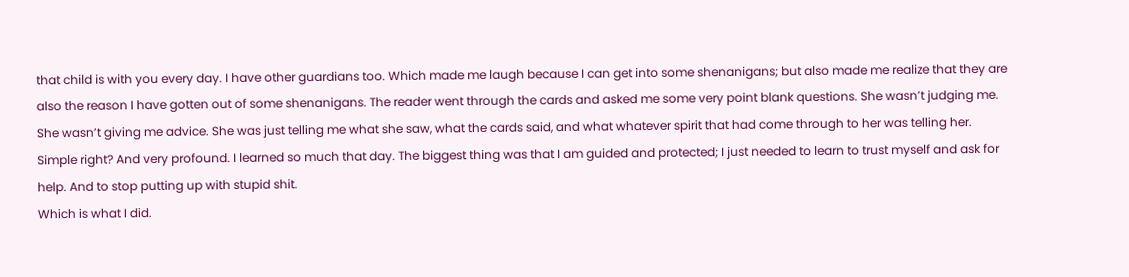that child is with you every day. I have other guardians too. Which made me laugh because I can get into some shenanigans; but also made me realize that they are also the reason I have gotten out of some shenanigans. The reader went through the cards and asked me some very point blank questions. She wasn’t judging me. She wasn’t giving me advice. She was just telling me what she saw, what the cards said, and what whatever spirit that had come through to her was telling her. Simple right? And very profound. I learned so much that day. The biggest thing was that I am guided and protected; I just needed to learn to trust myself and ask for help. And to stop putting up with stupid shit.
Which is what I did.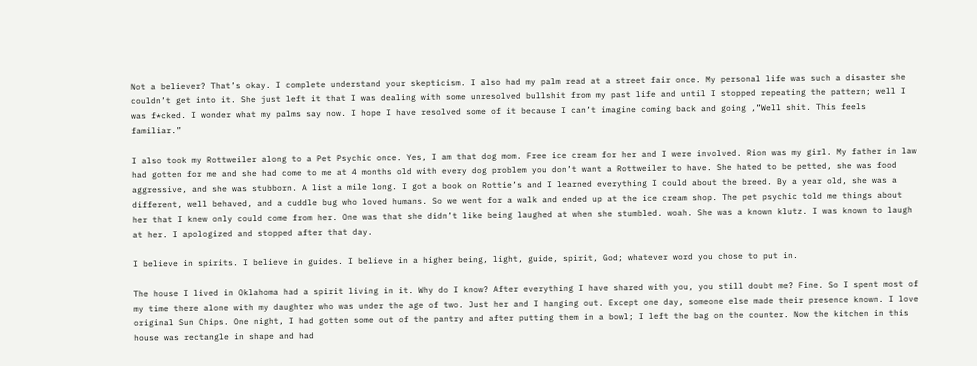Not a believer? That’s okay. I complete understand your skepticism. I also had my palm read at a street fair once. My personal life was such a disaster she couldn’t get into it. She just left it that I was dealing with some unresolved bullshit from my past life and until I stopped repeating the pattern; well I was f*cked. I wonder what my palms say now. I hope I have resolved some of it because I can’t imagine coming back and going ,”Well shit. This feels familiar.”

I also took my Rottweiler along to a Pet Psychic once. Yes, I am that dog mom. Free ice cream for her and I were involved. Rion was my girl. My father in law had gotten for me and she had come to me at 4 months old with every dog problem you don’t want a Rottweiler to have. She hated to be petted, she was food aggressive, and she was stubborn. A list a mile long. I got a book on Rottie’s and I learned everything I could about the breed. By a year old, she was a different, well behaved, and a cuddle bug who loved humans. So we went for a walk and ended up at the ice cream shop. The pet psychic told me things about her that I knew only could come from her. One was that she didn’t like being laughed at when she stumbled. woah. She was a known klutz. I was known to laugh at her. I apologized and stopped after that day.

I believe in spirits. I believe in guides. I believe in a higher being, light, guide, spirit, God; whatever word you chose to put in.

The house I lived in Oklahoma had a spirit living in it. Why do I know? After everything I have shared with you, you still doubt me? Fine. So I spent most of my time there alone with my daughter who was under the age of two. Just her and I hanging out. Except one day, someone else made their presence known. I love original Sun Chips. One night, I had gotten some out of the pantry and after putting them in a bowl; I left the bag on the counter. Now the kitchen in this house was rectangle in shape and had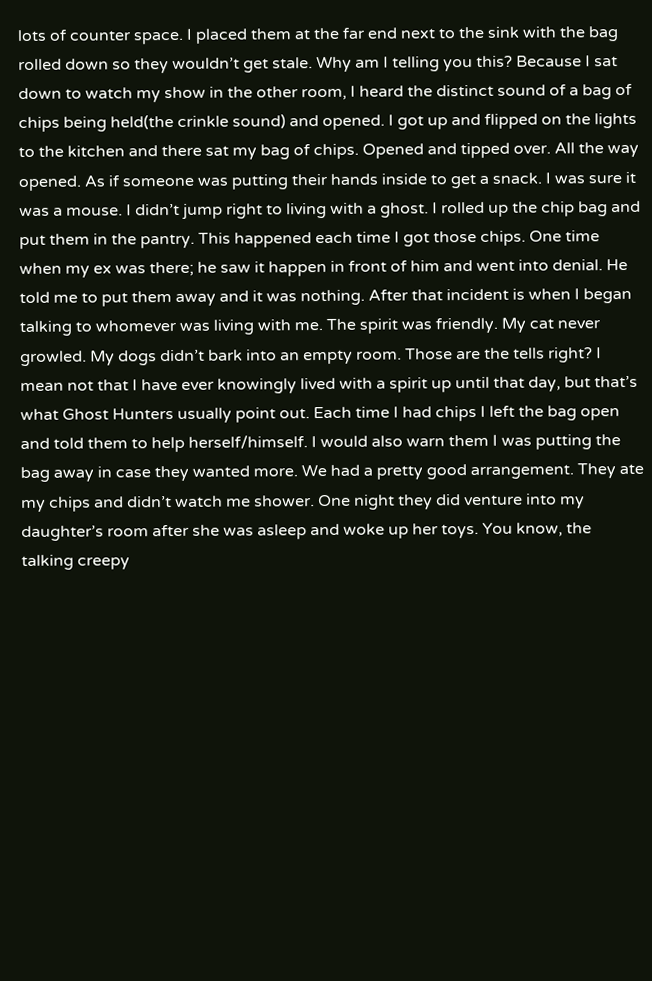lots of counter space. I placed them at the far end next to the sink with the bag rolled down so they wouldn’t get stale. Why am I telling you this? Because I sat down to watch my show in the other room, I heard the distinct sound of a bag of chips being held(the crinkle sound) and opened. I got up and flipped on the lights to the kitchen and there sat my bag of chips. Opened and tipped over. All the way opened. As if someone was putting their hands inside to get a snack. I was sure it was a mouse. I didn’t jump right to living with a ghost. I rolled up the chip bag and put them in the pantry. This happened each time I got those chips. One time when my ex was there; he saw it happen in front of him and went into denial. He told me to put them away and it was nothing. After that incident is when I began talking to whomever was living with me. The spirit was friendly. My cat never growled. My dogs didn’t bark into an empty room. Those are the tells right? I mean not that I have ever knowingly lived with a spirit up until that day, but that’s what Ghost Hunters usually point out. Each time I had chips I left the bag open and told them to help herself/himself. I would also warn them I was putting the bag away in case they wanted more. We had a pretty good arrangement. They ate my chips and didn’t watch me shower. One night they did venture into my daughter’s room after she was asleep and woke up her toys. You know, the talking creepy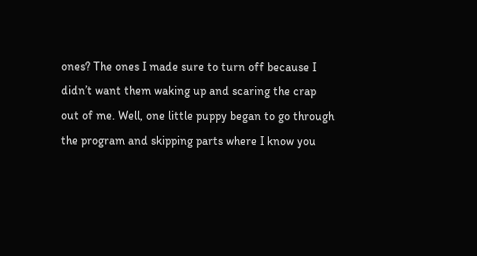ones? The ones I made sure to turn off because I didn’t want them waking up and scaring the crap out of me. Well, one little puppy began to go through the program and skipping parts where I know you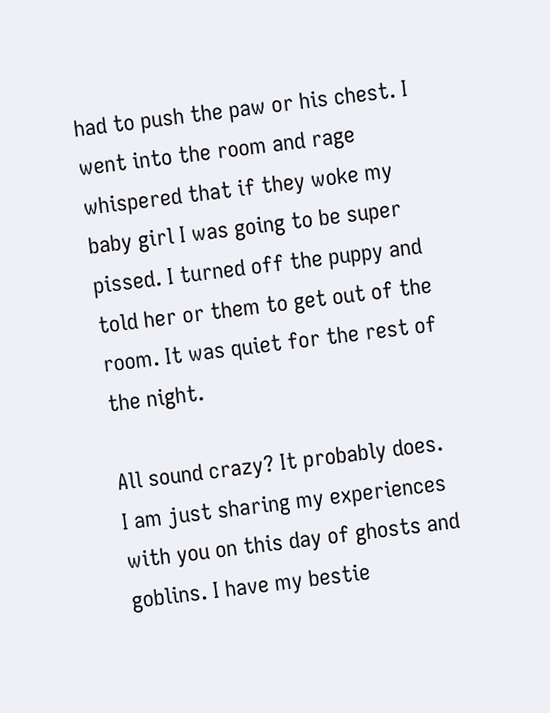had to push the paw or his chest. I went into the room and rage whispered that if they woke my baby girl I was going to be super pissed. I turned off the puppy and told her or them to get out of the room. It was quiet for the rest of the night.

All sound crazy? It probably does. I am just sharing my experiences with you on this day of ghosts and goblins. I have my bestie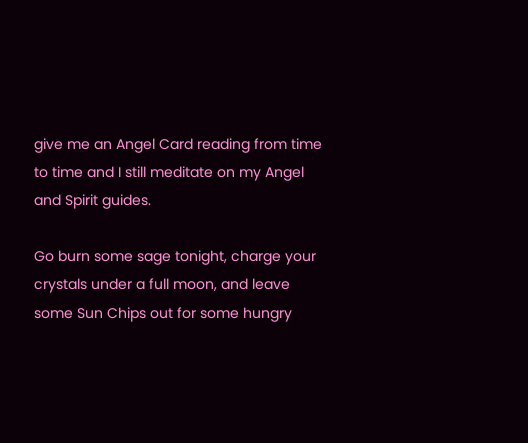give me an Angel Card reading from time to time and I still meditate on my Angel and Spirit guides.

Go burn some sage tonight, charge your crystals under a full moon, and leave some Sun Chips out for some hungry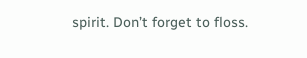spirit. Don’t forget to floss.